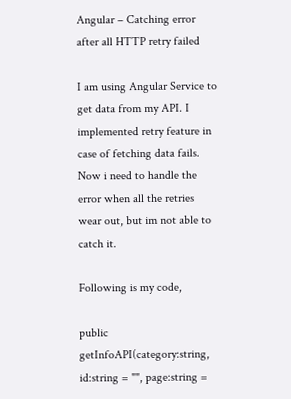Angular – Catching error after all HTTP retry failed

I am using Angular Service to get data from my API. I implemented retry feature in case of fetching data fails. Now i need to handle the error when all the retries wear out, but im not able to catch it.

Following is my code,

public getInfoAPI(category:string, id:string = "", page:string =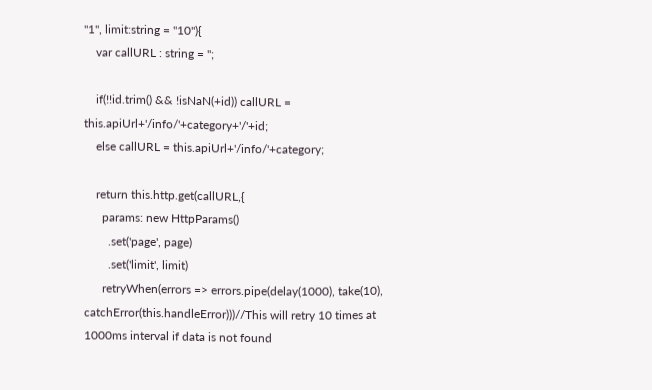"1", limit:string = "10"){
    var callURL : string = '';

    if(!!id.trim() && !isNaN(+id)) callURL = this.apiUrl+'/info/'+category+'/'+id;
    else callURL = this.apiUrl+'/info/'+category;

    return this.http.get(callURL,{
      params: new HttpParams()
        .set('page', page)
        .set('limit', limit)
      retryWhen(errors => errors.pipe(delay(1000), take(10), catchError(this.handleError)))//This will retry 10 times at 1000ms interval if data is not found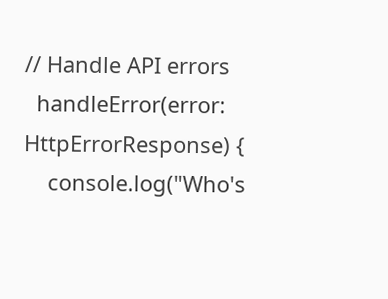// Handle API errors
  handleError(error: HttpErrorResponse) {
    console.log("Who's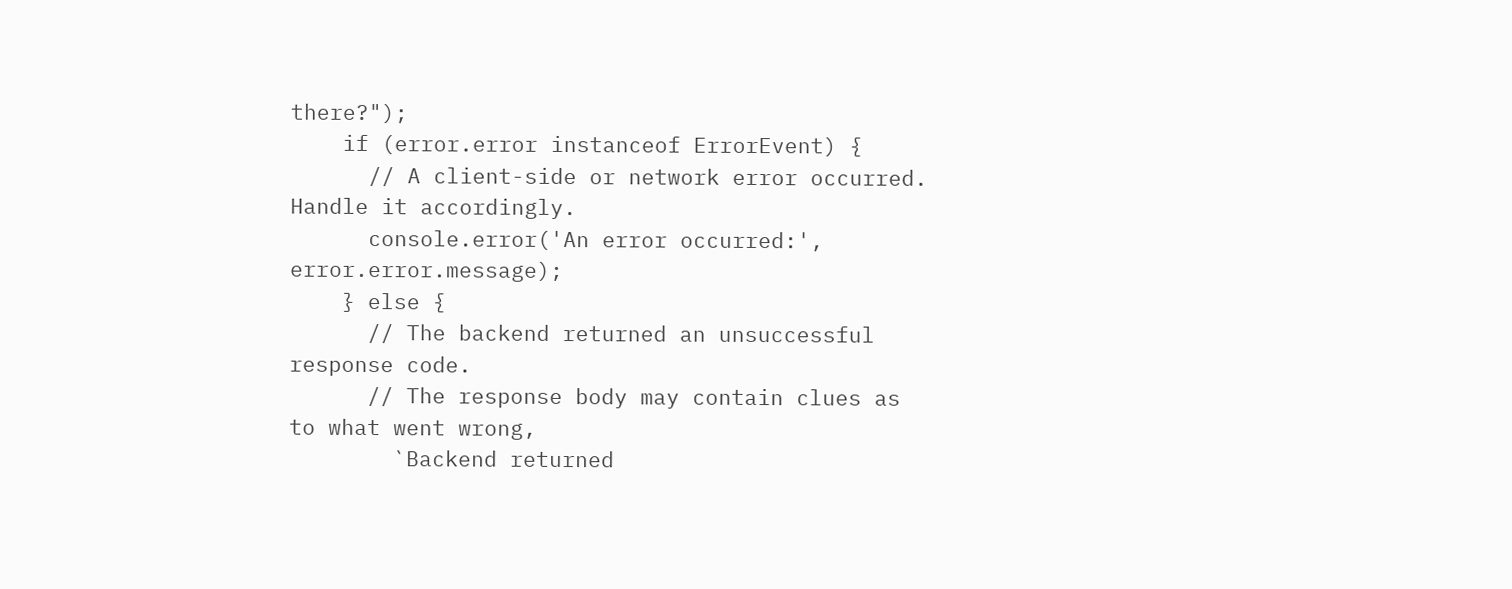there?");
    if (error.error instanceof ErrorEvent) {
      // A client-side or network error occurred. Handle it accordingly.
      console.error('An error occurred:', error.error.message);
    } else {
      // The backend returned an unsuccessful response code.
      // The response body may contain clues as to what went wrong,
        `Backend returned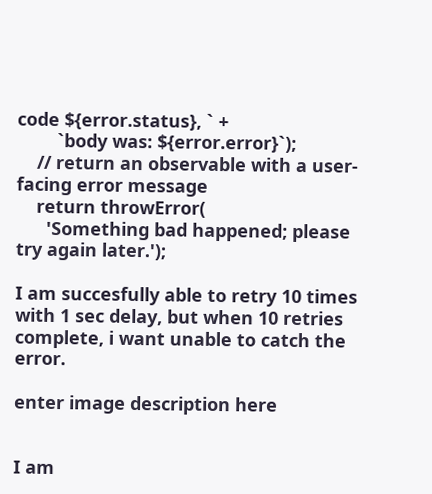code ${error.status}, ` +
        `body was: ${error.error}`);
    // return an observable with a user-facing error message
    return throwError(
      'Something bad happened; please try again later.');

I am succesfully able to retry 10 times with 1 sec delay, but when 10 retries complete, i want unable to catch the error.

enter image description here


I am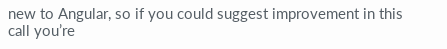new to Angular, so if you could suggest improvement in this call you’re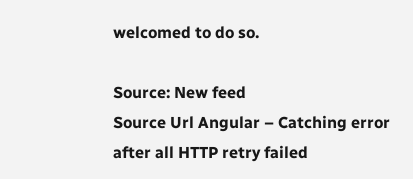welcomed to do so.

Source: New feed
Source Url Angular – Catching error after all HTTP retry failed